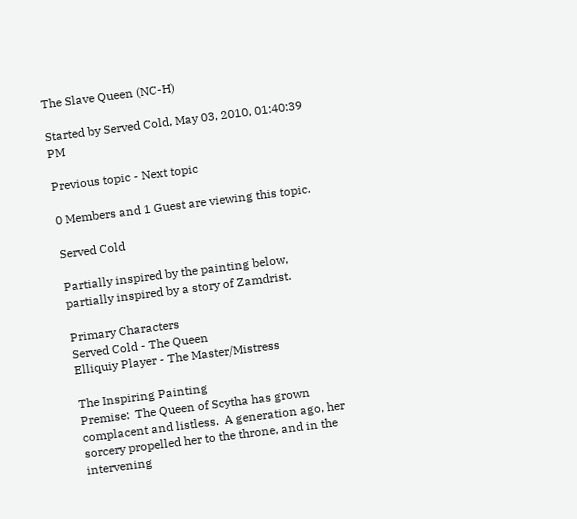The Slave Queen (NC-H)

Started by Served Cold, May 03, 2010, 01:40:39 PM

Previous topic - Next topic

0 Members and 1 Guest are viewing this topic.

Served Cold

Partially inspired by the painting below, partially inspired by a story of Zamdrist.

Primary Characters
Served Cold - The Queen
Elliquiy Player - The Master/Mistress

The Inspiring Painting
Premise:  The Queen of Scytha has grown complacent and listless.  A generation ago, her sorcery propelled her to the throne, and in the intervening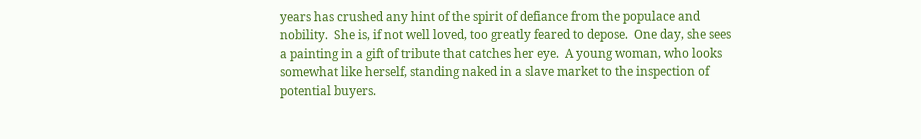years has crushed any hint of the spirit of defiance from the populace and nobility.  She is, if not well loved, too greatly feared to depose.  One day, she sees a painting in a gift of tribute that catches her eye.  A young woman, who looks somewhat like herself, standing naked in a slave market to the inspection of potential buyers.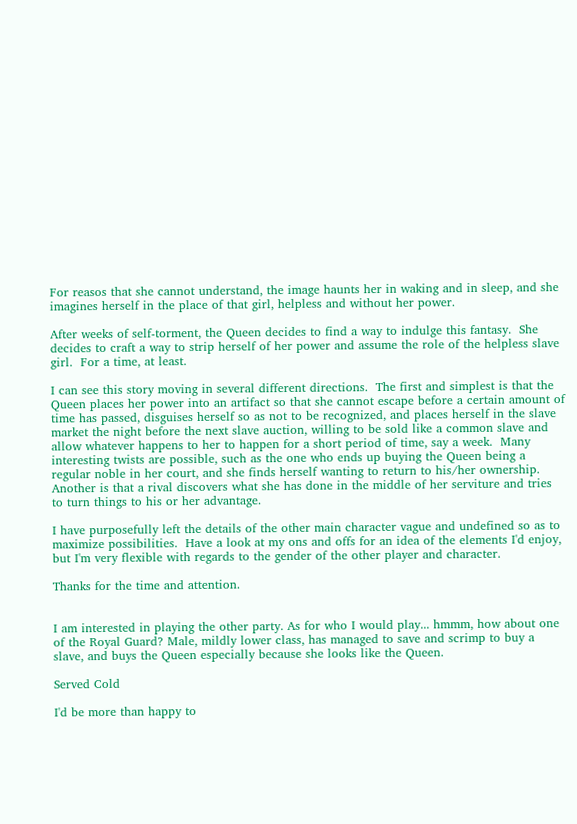For reasos that she cannot understand, the image haunts her in waking and in sleep, and she imagines herself in the place of that girl, helpless and without her power.

After weeks of self-torment, the Queen decides to find a way to indulge this fantasy.  She decides to craft a way to strip herself of her power and assume the role of the helpless slave girl.  For a time, at least.

I can see this story moving in several different directions.  The first and simplest is that the Queen places her power into an artifact so that she cannot escape before a certain amount of time has passed, disguises herself so as not to be recognized, and places herself in the slave market the night before the next slave auction, willing to be sold like a common slave and allow whatever happens to her to happen for a short period of time, say a week.  Many interesting twists are possible, such as the one who ends up buying the Queen being a regular noble in her court, and she finds herself wanting to return to his/her ownership.  Another is that a rival discovers what she has done in the middle of her serviture and tries to turn things to his or her advantage.

I have purposefully left the details of the other main character vague and undefined so as to maximize possibilities.  Have a look at my ons and offs for an idea of the elements I'd enjoy, but I'm very flexible with regards to the gender of the other player and character.

Thanks for the time and attention.


I am interested in playing the other party. As for who I would play... hmmm, how about one of the Royal Guard? Male, mildly lower class, has managed to save and scrimp to buy a slave, and buys the Queen especially because she looks like the Queen.

Served Cold

I'd be more than happy to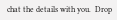chat the details with you.  Drop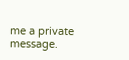me a private message.